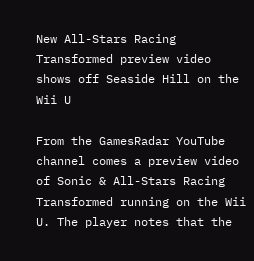New All-Stars Racing Transformed preview video shows off Seaside Hill on the Wii U

From the GamesRadar YouTube channel comes a preview video of Sonic & All-Stars Racing Transformed running on the Wii U. The player notes that the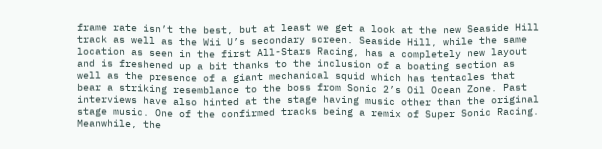frame rate isn’t the best, but at least we get a look at the new Seaside Hill track as well as the Wii U’s secondary screen. Seaside Hill, while the same location as seen in the first All-Stars Racing, has a completely new layout and is freshened up a bit thanks to the inclusion of a boating section as well as the presence of a giant mechanical squid which has tentacles that bear a striking resemblance to the boss from Sonic 2’s Oil Ocean Zone. Past interviews have also hinted at the stage having music other than the original stage music. One of the confirmed tracks being a remix of Super Sonic Racing. Meanwhile, the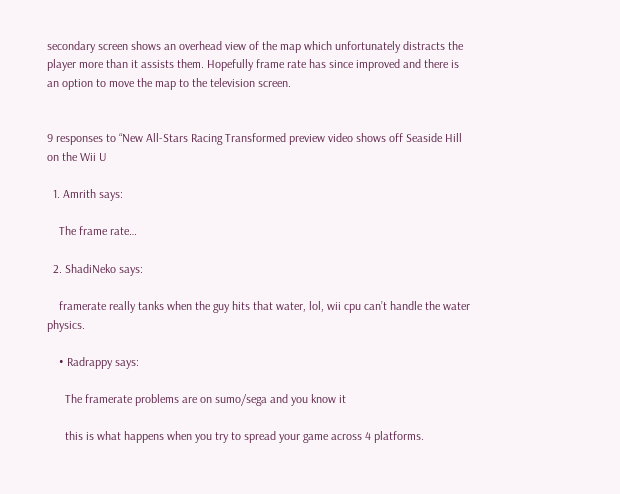secondary screen shows an overhead view of the map which unfortunately distracts the player more than it assists them. Hopefully frame rate has since improved and there is an option to move the map to the television screen.


9 responses to “New All-Stars Racing Transformed preview video shows off Seaside Hill on the Wii U

  1. Amrith says:

    The frame rate…

  2. ShadiNeko says:

    framerate really tanks when the guy hits that water, lol, wii cpu can’t handle the water physics.

    • Radrappy says:

      The framerate problems are on sumo/sega and you know it

      this is what happens when you try to spread your game across 4 platforms.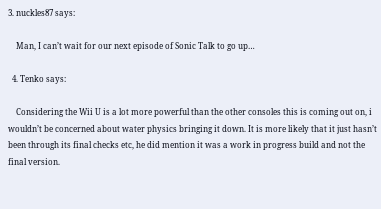3. nuckles87 says:

    Man, I can’t wait for our next episode of Sonic Talk to go up…

  4. Tenko says:

    Considering the Wii U is a lot more powerful than the other consoles this is coming out on, i wouldn’t be concerned about water physics bringing it down. It is more likely that it just hasn’t been through its final checks etc, he did mention it was a work in progress build and not the final version.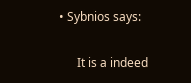• Sybnios says:

      It is a indeed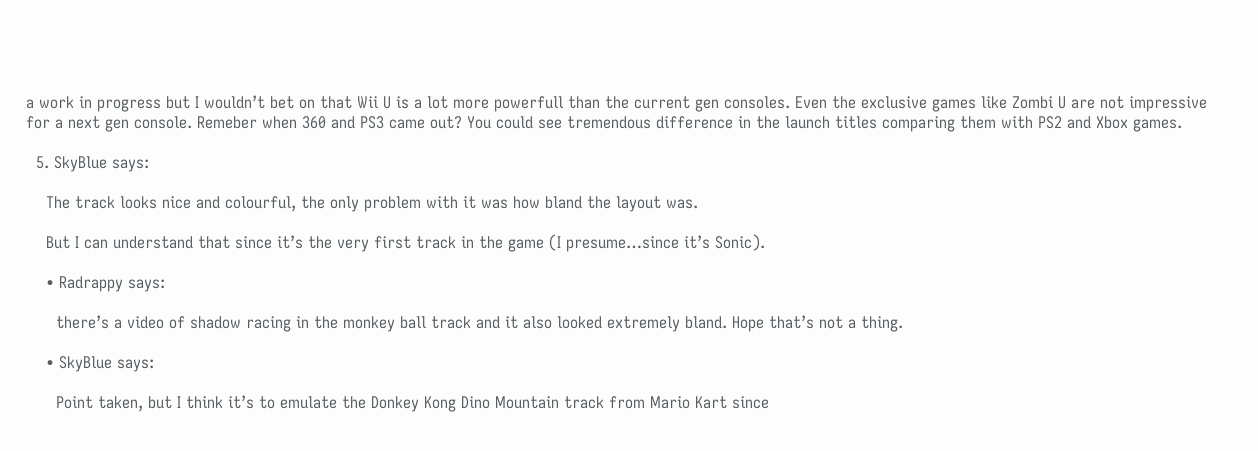a work in progress but I wouldn’t bet on that Wii U is a lot more powerfull than the current gen consoles. Even the exclusive games like Zombi U are not impressive for a next gen console. Remeber when 360 and PS3 came out? You could see tremendous difference in the launch titles comparing them with PS2 and Xbox games.

  5. SkyBlue says:

    The track looks nice and colourful, the only problem with it was how bland the layout was.

    But I can understand that since it’s the very first track in the game (I presume…since it’s Sonic).

    • Radrappy says:

      there’s a video of shadow racing in the monkey ball track and it also looked extremely bland. Hope that’s not a thing.

    • SkyBlue says:

      Point taken, but I think it’s to emulate the Donkey Kong Dino Mountain track from Mario Kart since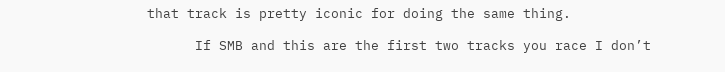that track is pretty iconic for doing the same thing.

      If SMB and this are the first two tracks you race I don’t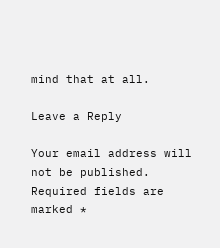mind that at all.

Leave a Reply

Your email address will not be published. Required fields are marked *